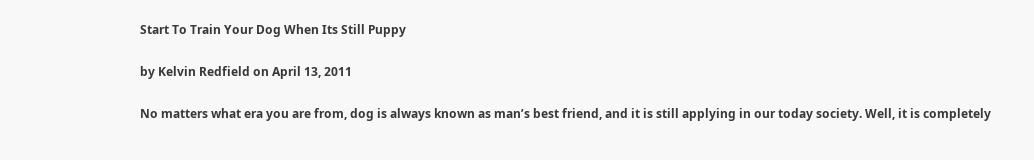Start To Train Your Dog When Its Still Puppy

by Kelvin Redfield on April 13, 2011

No matters what era you are from, dog is always known as man’s best friend, and it is still applying in our today society. Well, it is completely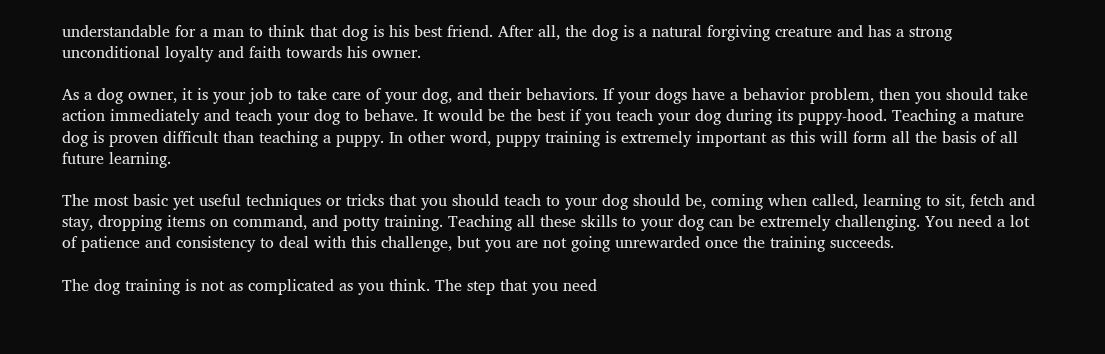understandable for a man to think that dog is his best friend. After all, the dog is a natural forgiving creature and has a strong unconditional loyalty and faith towards his owner.

As a dog owner, it is your job to take care of your dog, and their behaviors. If your dogs have a behavior problem, then you should take action immediately and teach your dog to behave. It would be the best if you teach your dog during its puppy-hood. Teaching a mature dog is proven difficult than teaching a puppy. In other word, puppy training is extremely important as this will form all the basis of all future learning.

The most basic yet useful techniques or tricks that you should teach to your dog should be, coming when called, learning to sit, fetch and stay, dropping items on command, and potty training. Teaching all these skills to your dog can be extremely challenging. You need a lot of patience and consistency to deal with this challenge, but you are not going unrewarded once the training succeeds.

The dog training is not as complicated as you think. The step that you need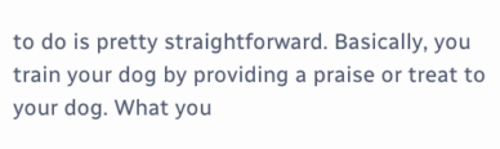to do is pretty straightforward. Basically, you train your dog by providing a praise or treat to your dog. What you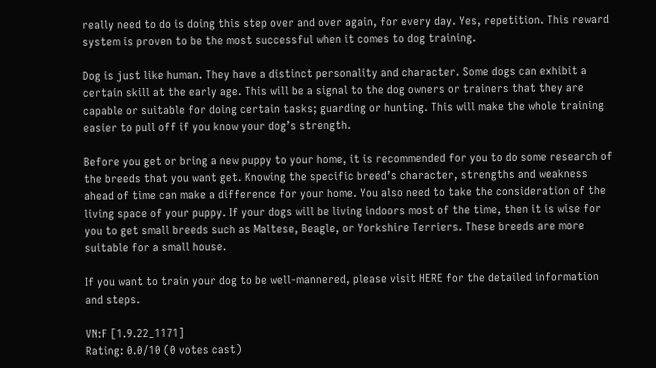really need to do is doing this step over and over again, for every day. Yes, repetition. This reward system is proven to be the most successful when it comes to dog training.

Dog is just like human. They have a distinct personality and character. Some dogs can exhibit a certain skill at the early age. This will be a signal to the dog owners or trainers that they are capable or suitable for doing certain tasks; guarding or hunting. This will make the whole training easier to pull off if you know your dog’s strength.

Before you get or bring a new puppy to your home, it is recommended for you to do some research of the breeds that you want get. Knowing the specific breed’s character, strengths and weakness ahead of time can make a difference for your home. You also need to take the consideration of the living space of your puppy. If your dogs will be living indoors most of the time, then it is wise for you to get small breeds such as Maltese, Beagle, or Yorkshire Terriers. These breeds are more suitable for a small house.

If you want to train your dog to be well-mannered, please visit HERE for the detailed information and steps.

VN:F [1.9.22_1171]
Rating: 0.0/10 (0 votes cast)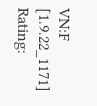VN:F [1.9.22_1171]
Rating: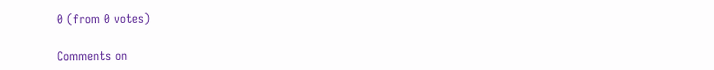0 (from 0 votes)

Comments on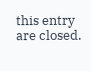this entry are closed.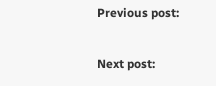Previous post:

Next post: